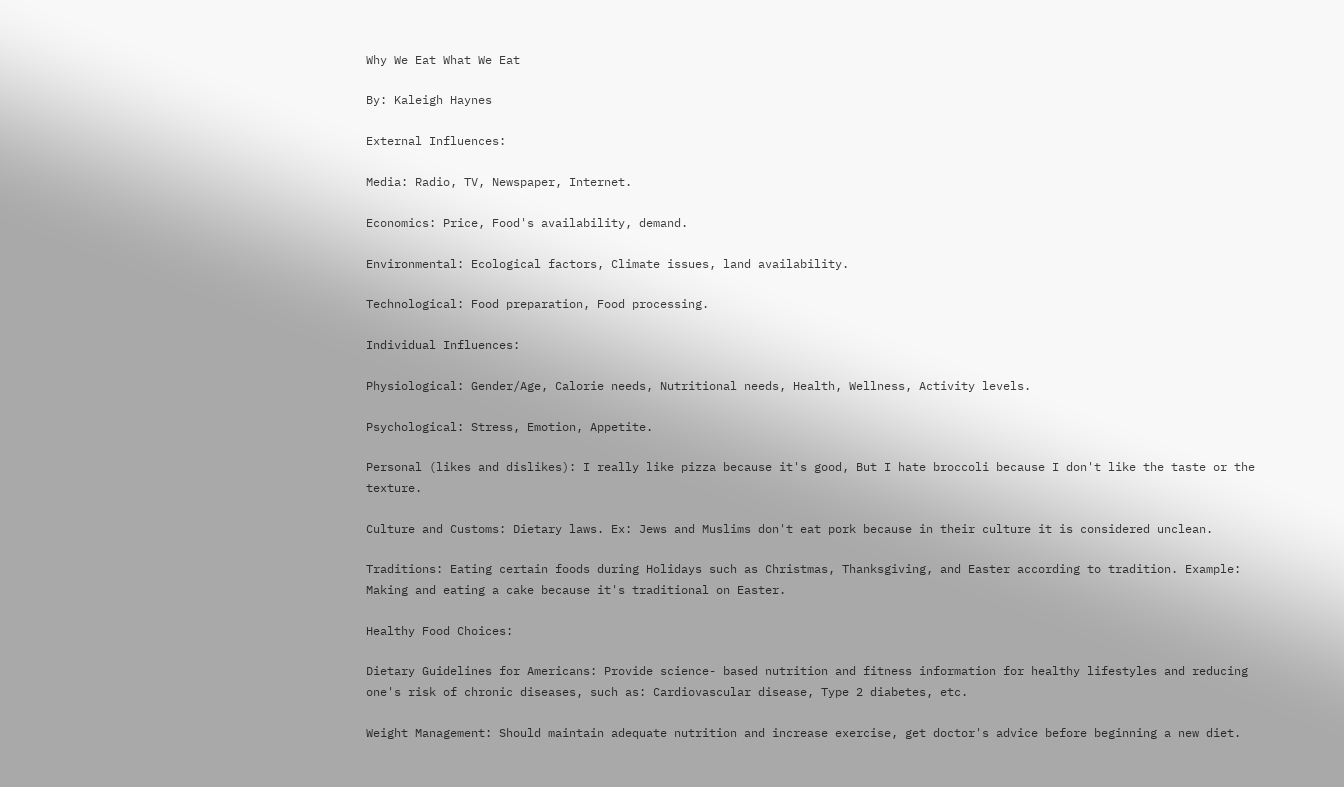Why We Eat What We Eat

By: Kaleigh Haynes

External Influences:

Media: Radio, TV, Newspaper, Internet.

Economics: Price, Food's availability, demand.

Environmental: Ecological factors, Climate issues, land availability.

Technological: Food preparation, Food processing.

Individual Influences:

Physiological: Gender/Age, Calorie needs, Nutritional needs, Health, Wellness, Activity levels.

Psychological: Stress, Emotion, Appetite.

Personal (likes and dislikes): I really like pizza because it's good, But I hate broccoli because I don't like the taste or the texture.

Culture and Customs: Dietary laws. Ex: Jews and Muslims don't eat pork because in their culture it is considered unclean.

Traditions: Eating certain foods during Holidays such as Christmas, Thanksgiving, and Easter according to tradition. Example: Making and eating a cake because it's traditional on Easter.

Healthy Food Choices:

Dietary Guidelines for Americans: Provide science- based nutrition and fitness information for healthy lifestyles and reducing one's risk of chronic diseases, such as: Cardiovascular disease, Type 2 diabetes, etc.

Weight Management: Should maintain adequate nutrition and increase exercise, get doctor's advice before beginning a new diet.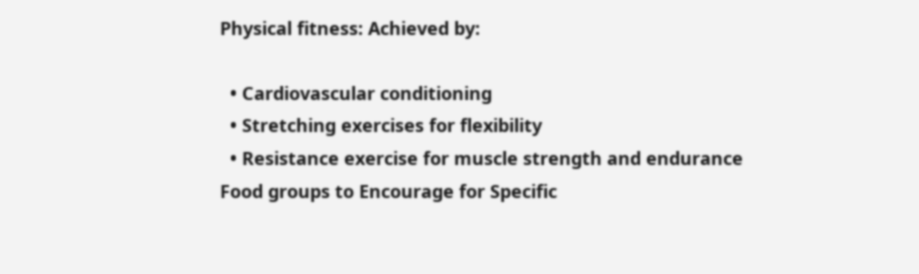Physical fitness: Achieved by:

  • Cardiovascular conditioning
  • Stretching exercises for flexibility
  • Resistance exercise for muscle strength and endurance
Food groups to Encourage for Specific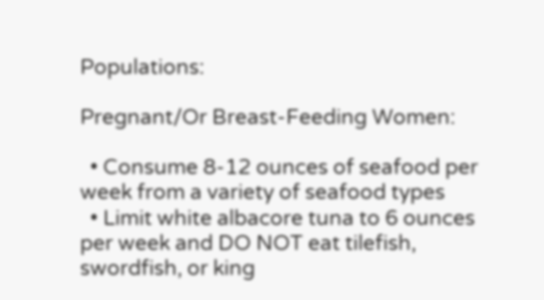Populations:

Pregnant/Or Breast-Feeding Women:

  • Consume 8-12 ounces of seafood per week from a variety of seafood types
  • Limit white albacore tuna to 6 ounces per week and DO NOT eat tilefish, swordfish, or king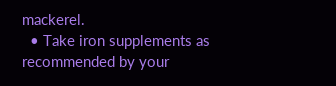mackerel.
  • Take iron supplements as recommended by your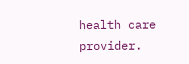health care provider.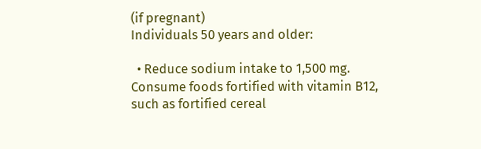(if pregnant)
Individuals 50 years and older:

  • Reduce sodium intake to 1,500 mg.
Consume foods fortified with vitamin B12, such as fortified cereal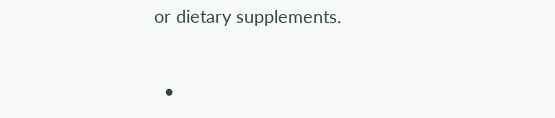or dietary supplements.


  •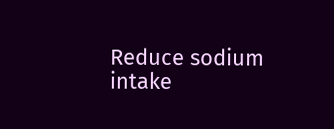Reduce sodium intake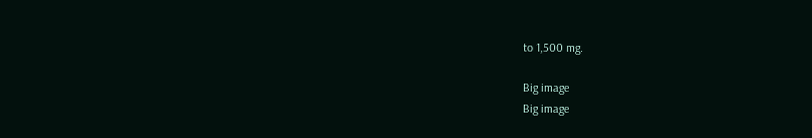to 1,500 mg.

Big image
Big image